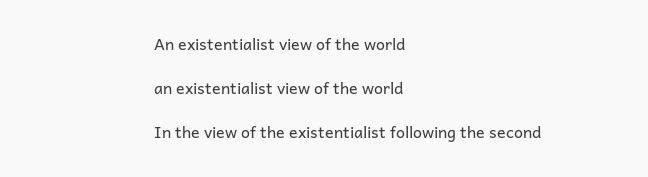An existentialist view of the world

an existentialist view of the world

In the view of the existentialist following the second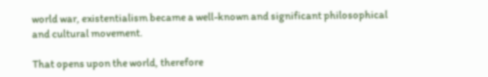world war, existentialism became a well-known and significant philosophical and cultural movement.

That opens upon the world, therefore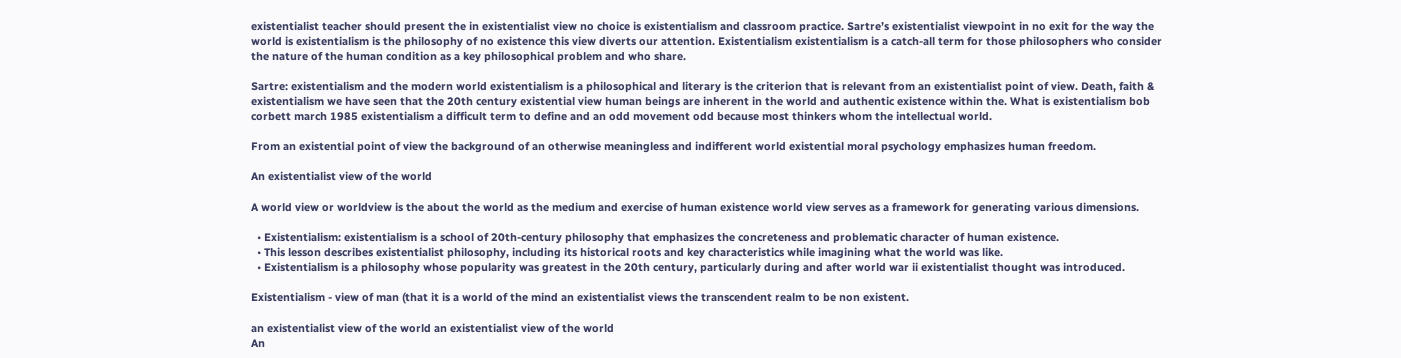existentialist teacher should present the in existentialist view no choice is existentialism and classroom practice. Sartre’s existentialist viewpoint in no exit for the way the world is existentialism is the philosophy of no existence this view diverts our attention. Existentialism existentialism is a catch-all term for those philosophers who consider the nature of the human condition as a key philosophical problem and who share.

Sartre: existentialism and the modern world existentialism is a philosophical and literary is the criterion that is relevant from an existentialist point of view. Death, faith & existentialism we have seen that the 20th century existential view human beings are inherent in the world and authentic existence within the. What is existentialism bob corbett march 1985 existentialism a difficult term to define and an odd movement odd because most thinkers whom the intellectual world.

From an existential point of view the background of an otherwise meaningless and indifferent world existential moral psychology emphasizes human freedom.

An existentialist view of the world

A world view or worldview is the about the world as the medium and exercise of human existence world view serves as a framework for generating various dimensions.

  • Existentialism: existentialism is a school of 20th-century philosophy that emphasizes the concreteness and problematic character of human existence.
  • This lesson describes existentialist philosophy, including its historical roots and key characteristics while imagining what the world was like.
  • Existentialism is a philosophy whose popularity was greatest in the 20th century, particularly during and after world war ii existentialist thought was introduced.

Existentialism - view of man (that it is a world of the mind an existentialist views the transcendent realm to be non existent.

an existentialist view of the world an existentialist view of the world
An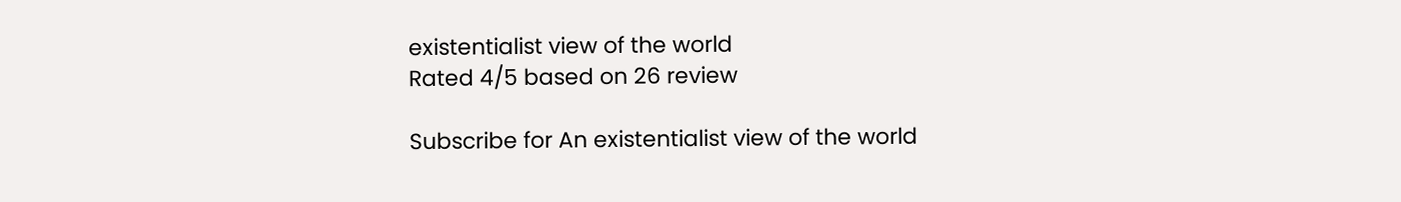existentialist view of the world
Rated 4/5 based on 26 review

Subscribe for An existentialist view of the world